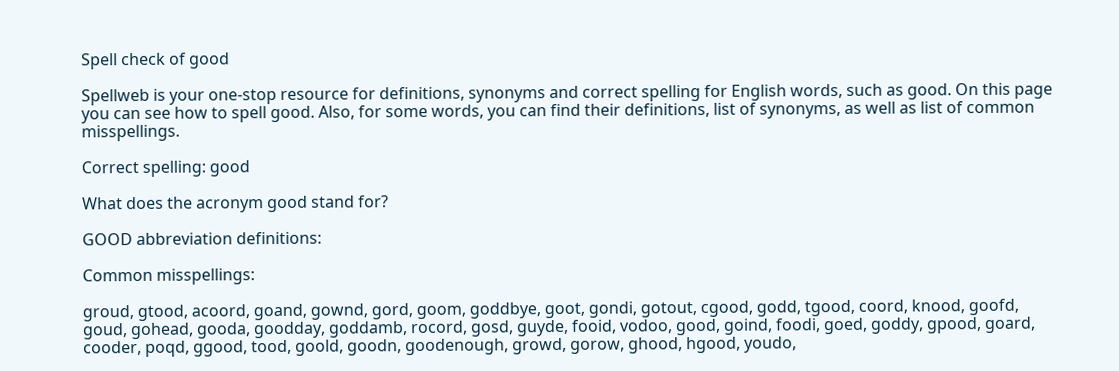Spell check of good

Spellweb is your one-stop resource for definitions, synonyms and correct spelling for English words, such as good. On this page you can see how to spell good. Also, for some words, you can find their definitions, list of synonyms, as well as list of common misspellings.

Correct spelling: good

What does the acronym good stand for?

GOOD abbreviation definitions:

Common misspellings:

groud, gtood, acoord, goand, gownd, gord, goom, goddbye, goot, gondi, gotout, cgood, godd, tgood, coord, knood, goofd, goud, gohead, gooda, goodday, goddamb, rocord, gosd, guyde, fooid, vodoo, good, goind, foodi, goed, goddy, gpood, goard, cooder, poqd, ggood, tood, goold, goodn, goodenough, growd, gorow, ghood, hgood, youdo,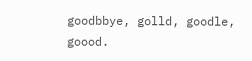goodbbye, golld, goodle, goood.